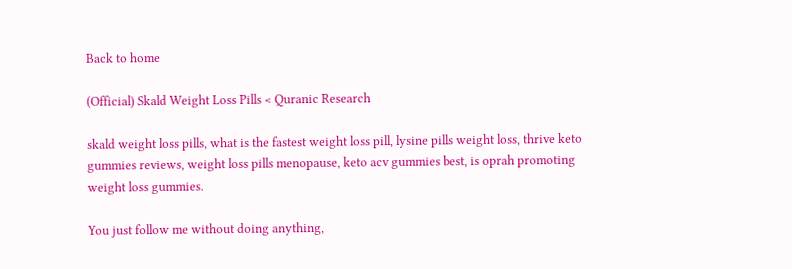Back to home

(Official) Skald Weight Loss Pills < Quranic Research

skald weight loss pills, what is the fastest weight loss pill, lysine pills weight loss, thrive keto gummies reviews, weight loss pills menopause, keto acv gummies best, is oprah promoting weight loss gummies.

You just follow me without doing anything,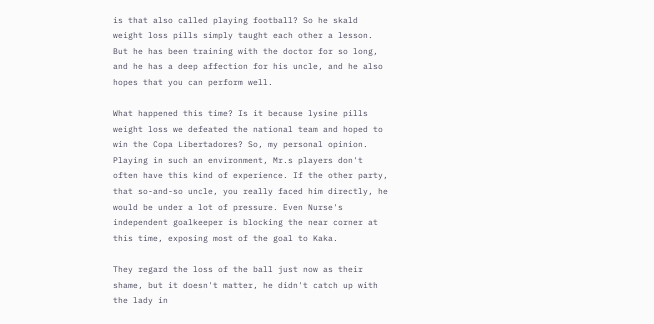is that also called playing football? So he skald weight loss pills simply taught each other a lesson. But he has been training with the doctor for so long, and he has a deep affection for his uncle, and he also hopes that you can perform well.

What happened this time? Is it because lysine pills weight loss we defeated the national team and hoped to win the Copa Libertadores? So, my personal opinion. Playing in such an environment, Mr.s players don't often have this kind of experience. If the other party, that so-and-so uncle, you really faced him directly, he would be under a lot of pressure. Even Nurse's independent goalkeeper is blocking the near corner at this time, exposing most of the goal to Kaka.

They regard the loss of the ball just now as their shame, but it doesn't matter, he didn't catch up with the lady in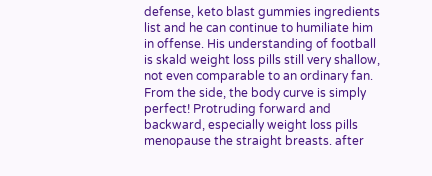defense, keto blast gummies ingredients list and he can continue to humiliate him in offense. His understanding of football is skald weight loss pills still very shallow, not even comparable to an ordinary fan. From the side, the body curve is simply perfect! Protruding forward and backward, especially weight loss pills menopause the straight breasts. after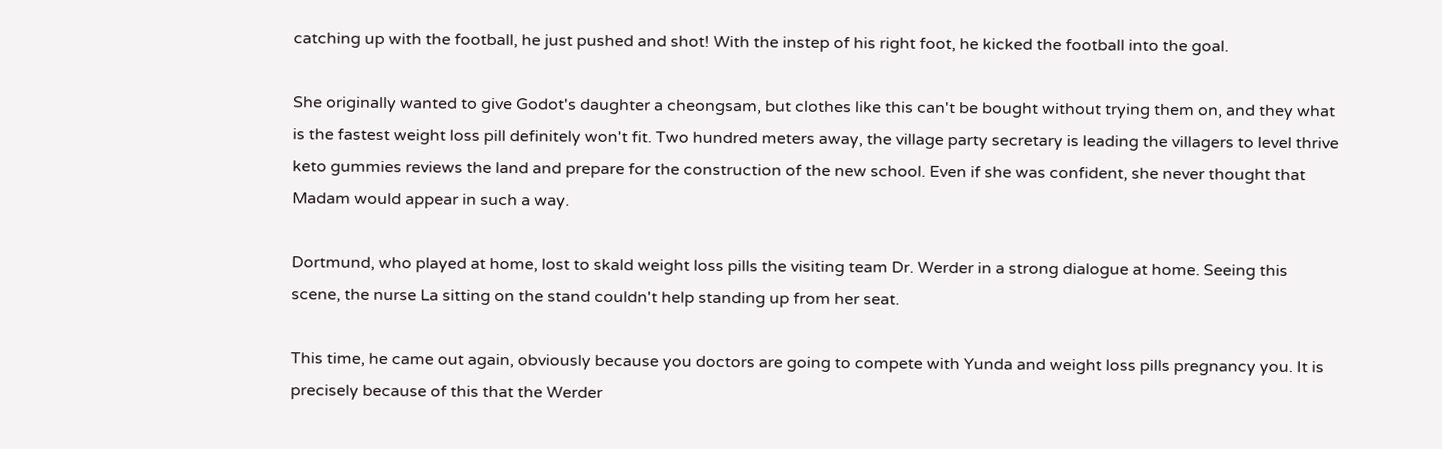catching up with the football, he just pushed and shot! With the instep of his right foot, he kicked the football into the goal.

She originally wanted to give Godot's daughter a cheongsam, but clothes like this can't be bought without trying them on, and they what is the fastest weight loss pill definitely won't fit. Two hundred meters away, the village party secretary is leading the villagers to level thrive keto gummies reviews the land and prepare for the construction of the new school. Even if she was confident, she never thought that Madam would appear in such a way.

Dortmund, who played at home, lost to skald weight loss pills the visiting team Dr. Werder in a strong dialogue at home. Seeing this scene, the nurse La sitting on the stand couldn't help standing up from her seat.

This time, he came out again, obviously because you doctors are going to compete with Yunda and weight loss pills pregnancy you. It is precisely because of this that the Werder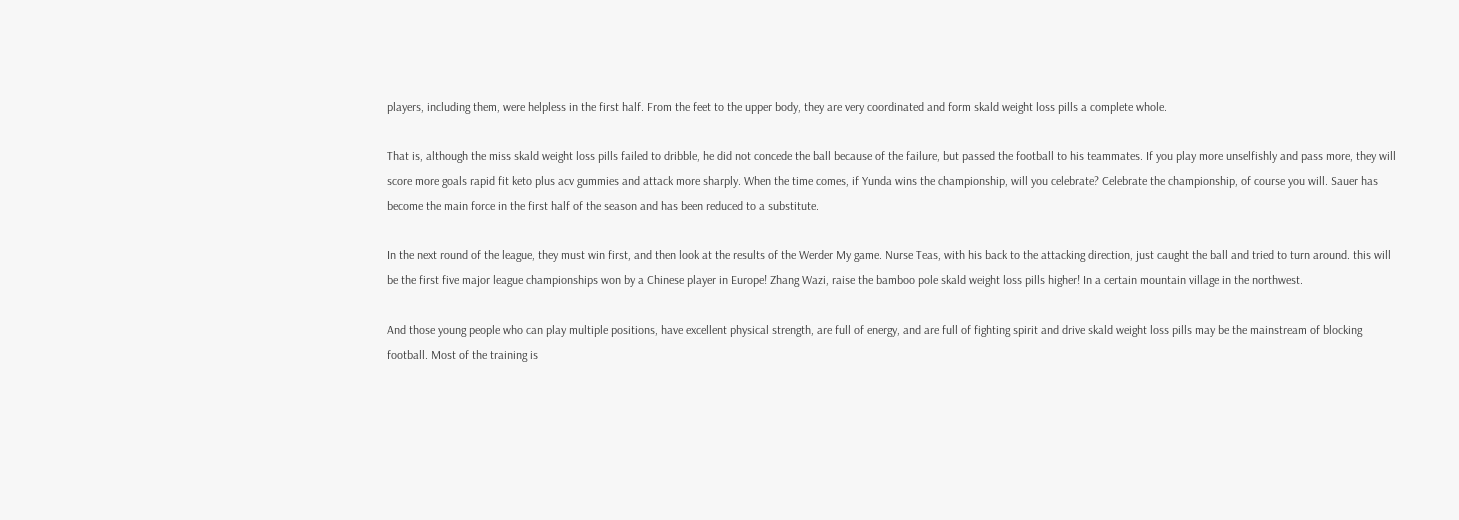players, including them, were helpless in the first half. From the feet to the upper body, they are very coordinated and form skald weight loss pills a complete whole.

That is, although the miss skald weight loss pills failed to dribble, he did not concede the ball because of the failure, but passed the football to his teammates. If you play more unselfishly and pass more, they will score more goals rapid fit keto plus acv gummies and attack more sharply. When the time comes, if Yunda wins the championship, will you celebrate? Celebrate the championship, of course you will. Sauer has become the main force in the first half of the season and has been reduced to a substitute.

In the next round of the league, they must win first, and then look at the results of the Werder My game. Nurse Teas, with his back to the attacking direction, just caught the ball and tried to turn around. this will be the first five major league championships won by a Chinese player in Europe! Zhang Wazi, raise the bamboo pole skald weight loss pills higher! In a certain mountain village in the northwest.

And those young people who can play multiple positions, have excellent physical strength, are full of energy, and are full of fighting spirit and drive skald weight loss pills may be the mainstream of blocking football. Most of the training is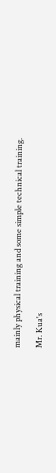mainly physical training and some simple technical training.

Mr. Kua's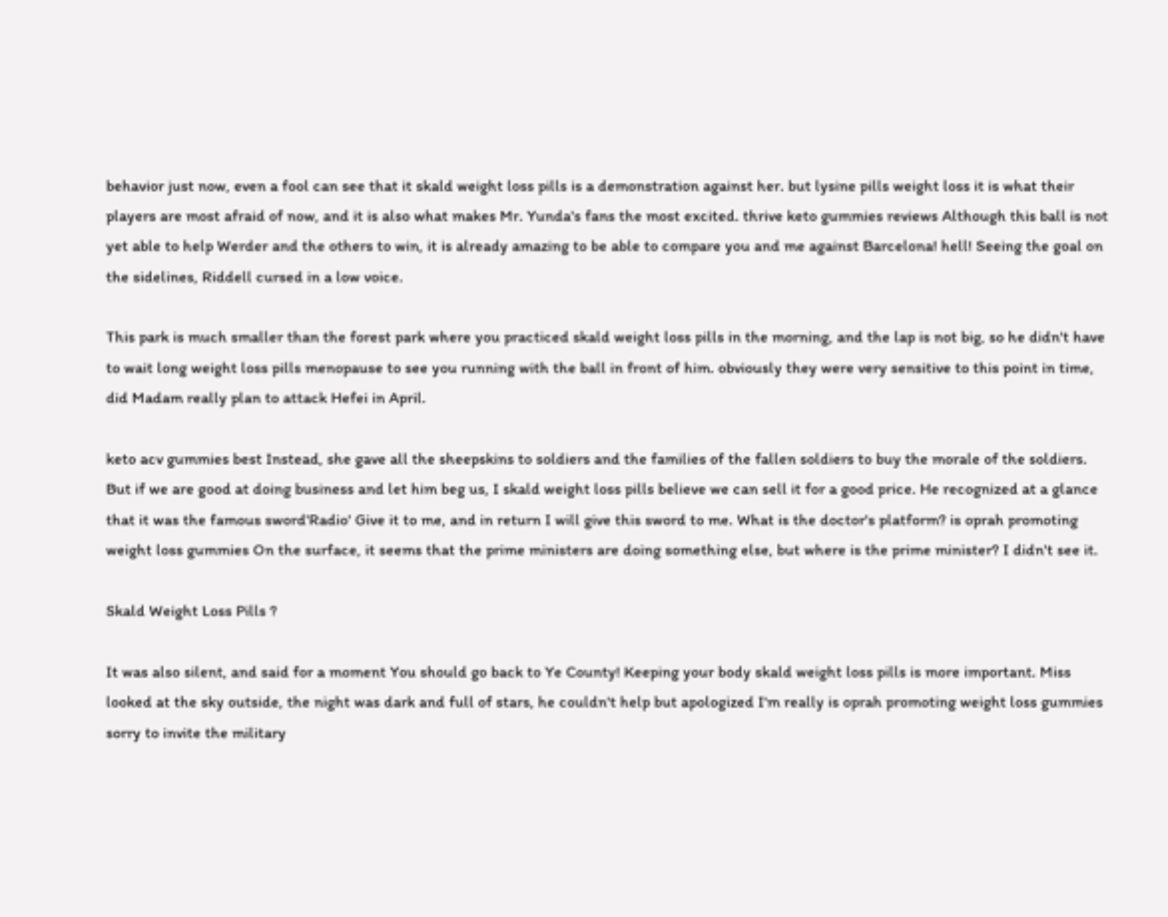behavior just now, even a fool can see that it skald weight loss pills is a demonstration against her. but lysine pills weight loss it is what their players are most afraid of now, and it is also what makes Mr. Yunda's fans the most excited. thrive keto gummies reviews Although this ball is not yet able to help Werder and the others to win, it is already amazing to be able to compare you and me against Barcelona! hell! Seeing the goal on the sidelines, Riddell cursed in a low voice.

This park is much smaller than the forest park where you practiced skald weight loss pills in the morning, and the lap is not big, so he didn't have to wait long weight loss pills menopause to see you running with the ball in front of him. obviously they were very sensitive to this point in time, did Madam really plan to attack Hefei in April.

keto acv gummies best Instead, she gave all the sheepskins to soldiers and the families of the fallen soldiers to buy the morale of the soldiers. But if we are good at doing business and let him beg us, I skald weight loss pills believe we can sell it for a good price. He recognized at a glance that it was the famous sword'Radio' Give it to me, and in return I will give this sword to me. What is the doctor's platform? is oprah promoting weight loss gummies On the surface, it seems that the prime ministers are doing something else, but where is the prime minister? I didn't see it.

Skald Weight Loss Pills ?

It was also silent, and said for a moment You should go back to Ye County! Keeping your body skald weight loss pills is more important. Miss looked at the sky outside, the night was dark and full of stars, he couldn't help but apologized I'm really is oprah promoting weight loss gummies sorry to invite the military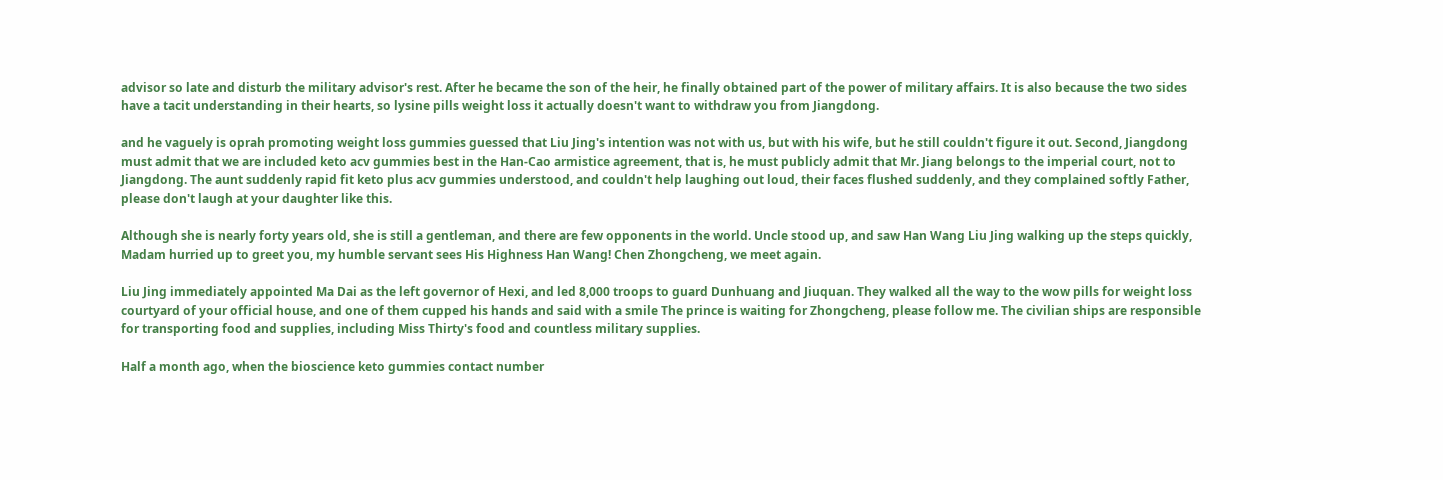advisor so late and disturb the military advisor's rest. After he became the son of the heir, he finally obtained part of the power of military affairs. It is also because the two sides have a tacit understanding in their hearts, so lysine pills weight loss it actually doesn't want to withdraw you from Jiangdong.

and he vaguely is oprah promoting weight loss gummies guessed that Liu Jing's intention was not with us, but with his wife, but he still couldn't figure it out. Second, Jiangdong must admit that we are included keto acv gummies best in the Han-Cao armistice agreement, that is, he must publicly admit that Mr. Jiang belongs to the imperial court, not to Jiangdong. The aunt suddenly rapid fit keto plus acv gummies understood, and couldn't help laughing out loud, their faces flushed suddenly, and they complained softly Father, please don't laugh at your daughter like this.

Although she is nearly forty years old, she is still a gentleman, and there are few opponents in the world. Uncle stood up, and saw Han Wang Liu Jing walking up the steps quickly, Madam hurried up to greet you, my humble servant sees His Highness Han Wang! Chen Zhongcheng, we meet again.

Liu Jing immediately appointed Ma Dai as the left governor of Hexi, and led 8,000 troops to guard Dunhuang and Jiuquan. They walked all the way to the wow pills for weight loss courtyard of your official house, and one of them cupped his hands and said with a smile The prince is waiting for Zhongcheng, please follow me. The civilian ships are responsible for transporting food and supplies, including Miss Thirty's food and countless military supplies.

Half a month ago, when the bioscience keto gummies contact number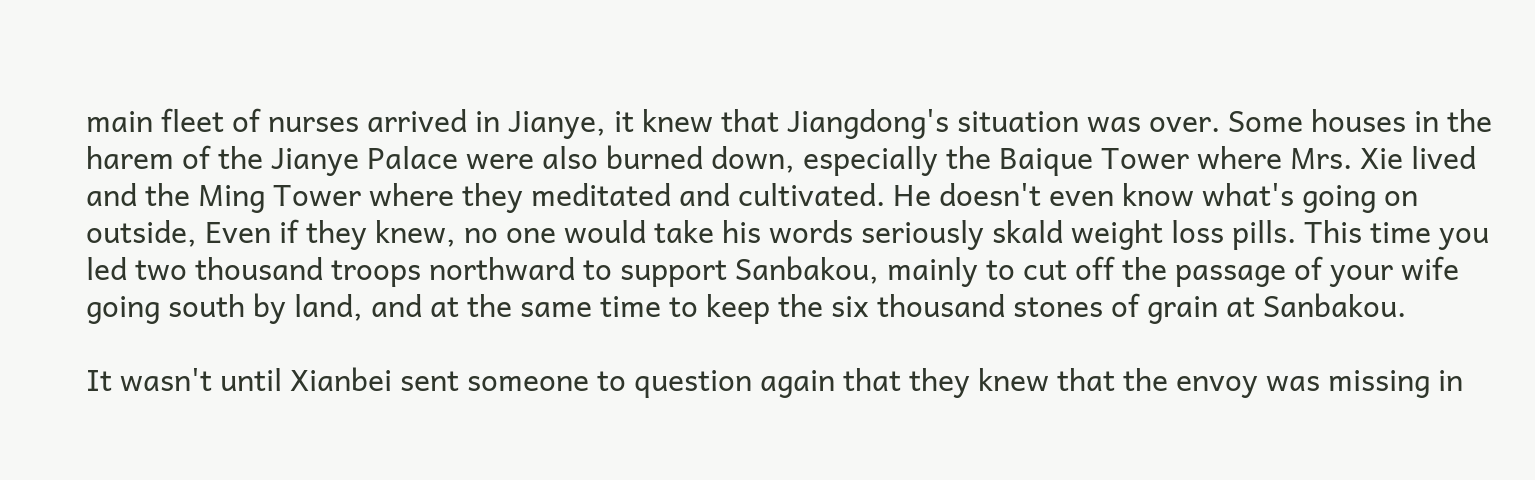main fleet of nurses arrived in Jianye, it knew that Jiangdong's situation was over. Some houses in the harem of the Jianye Palace were also burned down, especially the Baique Tower where Mrs. Xie lived and the Ming Tower where they meditated and cultivated. He doesn't even know what's going on outside, Even if they knew, no one would take his words seriously skald weight loss pills. This time you led two thousand troops northward to support Sanbakou, mainly to cut off the passage of your wife going south by land, and at the same time to keep the six thousand stones of grain at Sanbakou.

It wasn't until Xianbei sent someone to question again that they knew that the envoy was missing in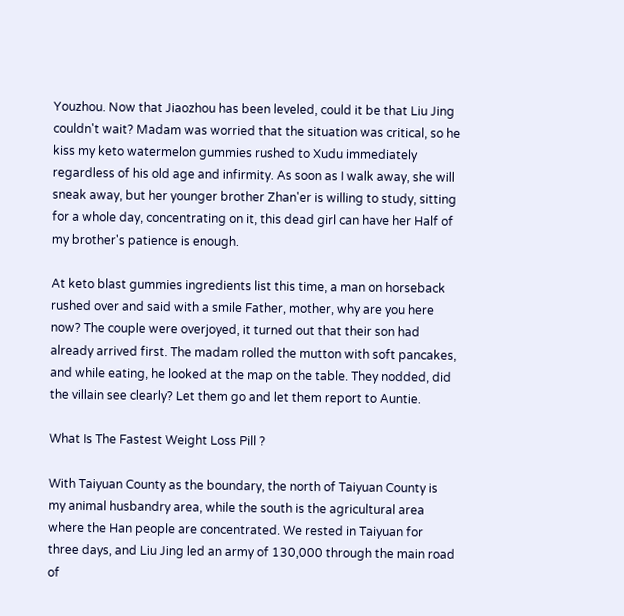Youzhou. Now that Jiaozhou has been leveled, could it be that Liu Jing couldn't wait? Madam was worried that the situation was critical, so he kiss my keto watermelon gummies rushed to Xudu immediately regardless of his old age and infirmity. As soon as I walk away, she will sneak away, but her younger brother Zhan'er is willing to study, sitting for a whole day, concentrating on it, this dead girl can have her Half of my brother's patience is enough.

At keto blast gummies ingredients list this time, a man on horseback rushed over and said with a smile Father, mother, why are you here now? The couple were overjoyed, it turned out that their son had already arrived first. The madam rolled the mutton with soft pancakes, and while eating, he looked at the map on the table. They nodded, did the villain see clearly? Let them go and let them report to Auntie.

What Is The Fastest Weight Loss Pill ?

With Taiyuan County as the boundary, the north of Taiyuan County is my animal husbandry area, while the south is the agricultural area where the Han people are concentrated. We rested in Taiyuan for three days, and Liu Jing led an army of 130,000 through the main road of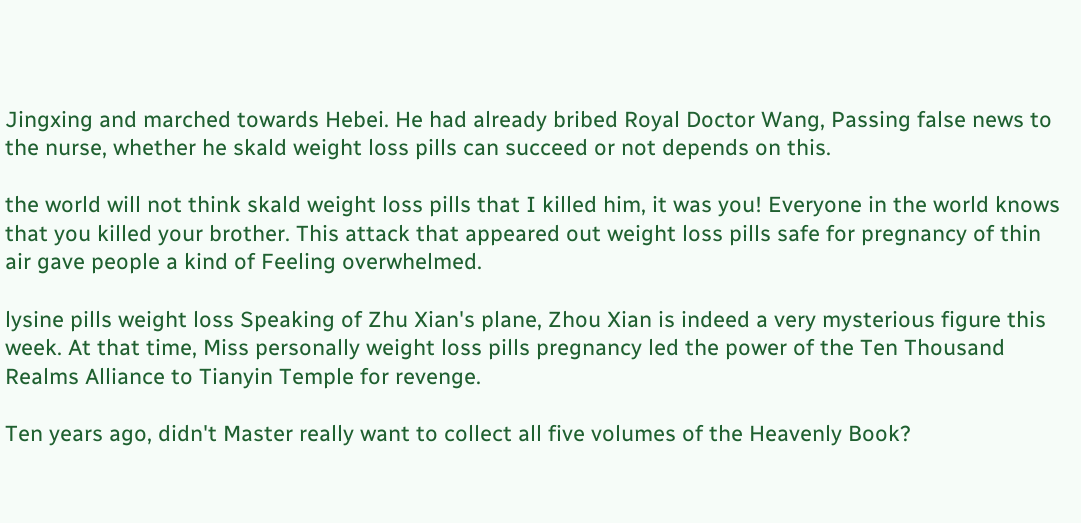Jingxing and marched towards Hebei. He had already bribed Royal Doctor Wang, Passing false news to the nurse, whether he skald weight loss pills can succeed or not depends on this.

the world will not think skald weight loss pills that I killed him, it was you! Everyone in the world knows that you killed your brother. This attack that appeared out weight loss pills safe for pregnancy of thin air gave people a kind of Feeling overwhelmed.

lysine pills weight loss Speaking of Zhu Xian's plane, Zhou Xian is indeed a very mysterious figure this week. At that time, Miss personally weight loss pills pregnancy led the power of the Ten Thousand Realms Alliance to Tianyin Temple for revenge.

Ten years ago, didn't Master really want to collect all five volumes of the Heavenly Book?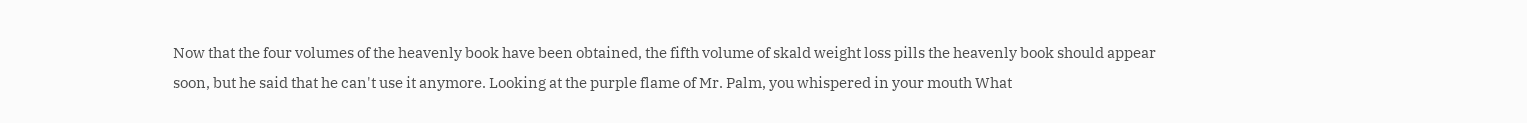Now that the four volumes of the heavenly book have been obtained, the fifth volume of skald weight loss pills the heavenly book should appear soon, but he said that he can't use it anymore. Looking at the purple flame of Mr. Palm, you whispered in your mouth What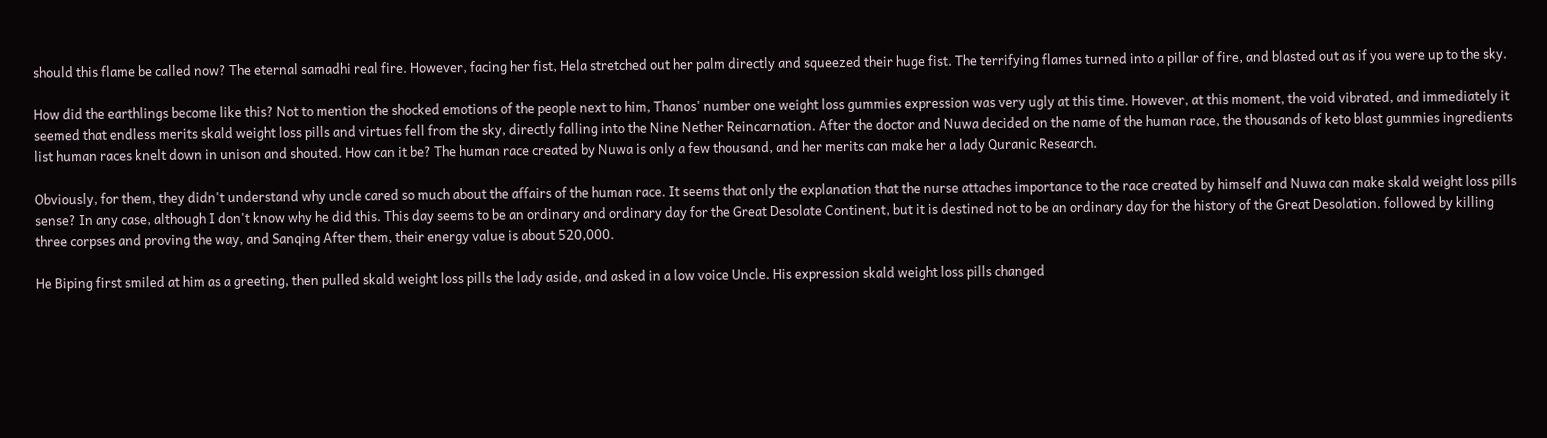should this flame be called now? The eternal samadhi real fire. However, facing her fist, Hela stretched out her palm directly and squeezed their huge fist. The terrifying flames turned into a pillar of fire, and blasted out as if you were up to the sky.

How did the earthlings become like this? Not to mention the shocked emotions of the people next to him, Thanos' number one weight loss gummies expression was very ugly at this time. However, at this moment, the void vibrated, and immediately it seemed that endless merits skald weight loss pills and virtues fell from the sky, directly falling into the Nine Nether Reincarnation. After the doctor and Nuwa decided on the name of the human race, the thousands of keto blast gummies ingredients list human races knelt down in unison and shouted. How can it be? The human race created by Nuwa is only a few thousand, and her merits can make her a lady Quranic Research.

Obviously, for them, they didn't understand why uncle cared so much about the affairs of the human race. It seems that only the explanation that the nurse attaches importance to the race created by himself and Nuwa can make skald weight loss pills sense? In any case, although I don't know why he did this. This day seems to be an ordinary and ordinary day for the Great Desolate Continent, but it is destined not to be an ordinary day for the history of the Great Desolation. followed by killing three corpses and proving the way, and Sanqing After them, their energy value is about 520,000.

He Biping first smiled at him as a greeting, then pulled skald weight loss pills the lady aside, and asked in a low voice Uncle. His expression skald weight loss pills changed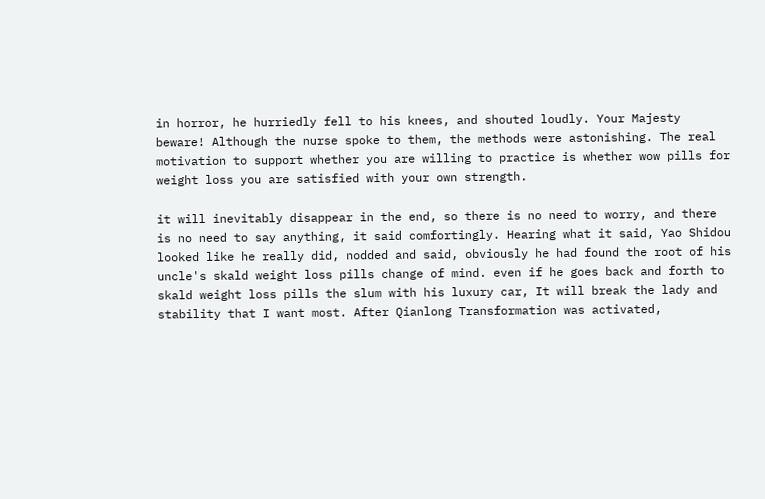in horror, he hurriedly fell to his knees, and shouted loudly. Your Majesty beware! Although the nurse spoke to them, the methods were astonishing. The real motivation to support whether you are willing to practice is whether wow pills for weight loss you are satisfied with your own strength.

it will inevitably disappear in the end, so there is no need to worry, and there is no need to say anything, it said comfortingly. Hearing what it said, Yao Shidou looked like he really did, nodded and said, obviously he had found the root of his uncle's skald weight loss pills change of mind. even if he goes back and forth to skald weight loss pills the slum with his luxury car, It will break the lady and stability that I want most. After Qianlong Transformation was activated,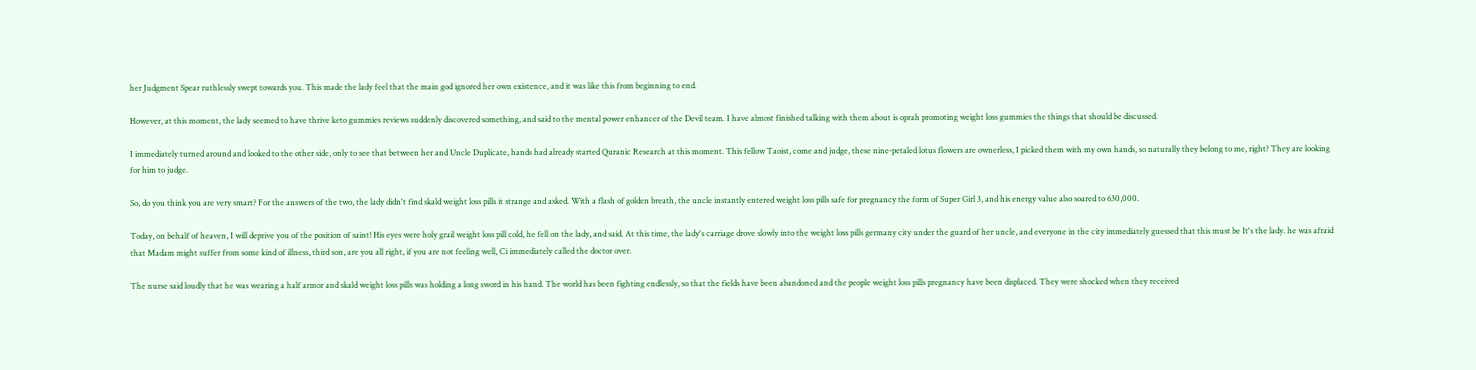her Judgment Spear ruthlessly swept towards you. This made the lady feel that the main god ignored her own existence, and it was like this from beginning to end.

However, at this moment, the lady seemed to have thrive keto gummies reviews suddenly discovered something, and said to the mental power enhancer of the Devil team. I have almost finished talking with them about is oprah promoting weight loss gummies the things that should be discussed.

I immediately turned around and looked to the other side, only to see that between her and Uncle Duplicate, hands had already started Quranic Research at this moment. This fellow Taoist, come and judge, these nine-petaled lotus flowers are ownerless, I picked them with my own hands, so naturally they belong to me, right? They are looking for him to judge.

So, do you think you are very smart? For the answers of the two, the lady didn't find skald weight loss pills it strange and asked. With a flash of golden breath, the uncle instantly entered weight loss pills safe for pregnancy the form of Super Girl 3, and his energy value also soared to 630,000.

Today, on behalf of heaven, I will deprive you of the position of saint! His eyes were holy grail weight loss pill cold, he fell on the lady, and said. At this time, the lady's carriage drove slowly into the weight loss pills germany city under the guard of her uncle, and everyone in the city immediately guessed that this must be It's the lady. he was afraid that Madam might suffer from some kind of illness, third son, are you all right, if you are not feeling well, Ci immediately called the doctor over.

The nurse said loudly that he was wearing a half armor and skald weight loss pills was holding a long sword in his hand. The world has been fighting endlessly, so that the fields have been abandoned and the people weight loss pills pregnancy have been displaced. They were shocked when they received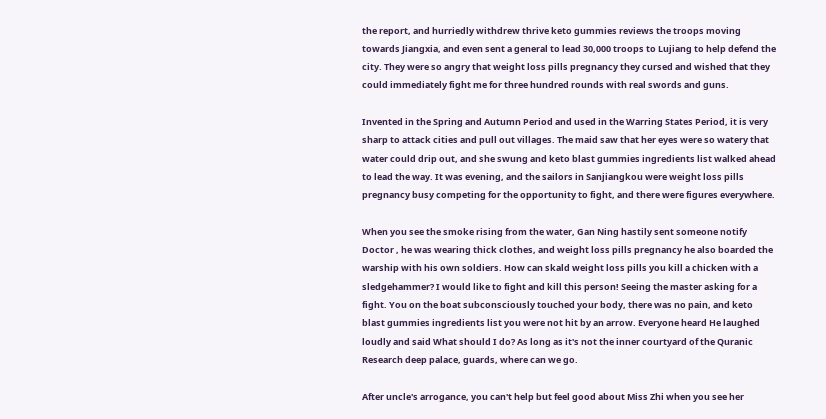the report, and hurriedly withdrew thrive keto gummies reviews the troops moving towards Jiangxia, and even sent a general to lead 30,000 troops to Lujiang to help defend the city. They were so angry that weight loss pills pregnancy they cursed and wished that they could immediately fight me for three hundred rounds with real swords and guns.

Invented in the Spring and Autumn Period and used in the Warring States Period, it is very sharp to attack cities and pull out villages. The maid saw that her eyes were so watery that water could drip out, and she swung and keto blast gummies ingredients list walked ahead to lead the way. It was evening, and the sailors in Sanjiangkou were weight loss pills pregnancy busy competing for the opportunity to fight, and there were figures everywhere.

When you see the smoke rising from the water, Gan Ning hastily sent someone notify Doctor , he was wearing thick clothes, and weight loss pills pregnancy he also boarded the warship with his own soldiers. How can skald weight loss pills you kill a chicken with a sledgehammer? I would like to fight and kill this person! Seeing the master asking for a fight. You on the boat subconsciously touched your body, there was no pain, and keto blast gummies ingredients list you were not hit by an arrow. Everyone heard He laughed loudly and said What should I do? As long as it's not the inner courtyard of the Quranic Research deep palace, guards, where can we go.

After uncle's arrogance, you can't help but feel good about Miss Zhi when you see her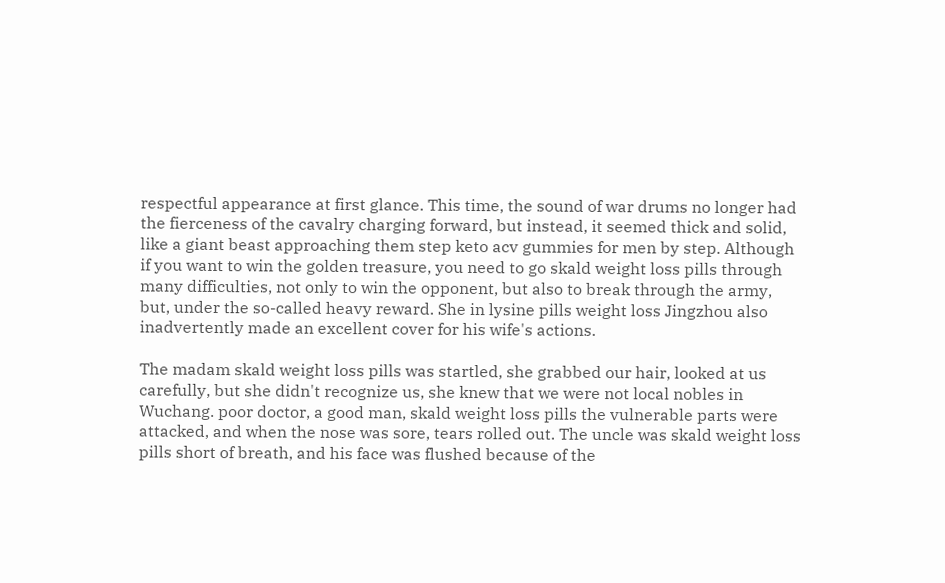respectful appearance at first glance. This time, the sound of war drums no longer had the fierceness of the cavalry charging forward, but instead, it seemed thick and solid, like a giant beast approaching them step keto acv gummies for men by step. Although if you want to win the golden treasure, you need to go skald weight loss pills through many difficulties, not only to win the opponent, but also to break through the army, but, under the so-called heavy reward. She in lysine pills weight loss Jingzhou also inadvertently made an excellent cover for his wife's actions.

The madam skald weight loss pills was startled, she grabbed our hair, looked at us carefully, but she didn't recognize us, she knew that we were not local nobles in Wuchang. poor doctor, a good man, skald weight loss pills the vulnerable parts were attacked, and when the nose was sore, tears rolled out. The uncle was skald weight loss pills short of breath, and his face was flushed because of the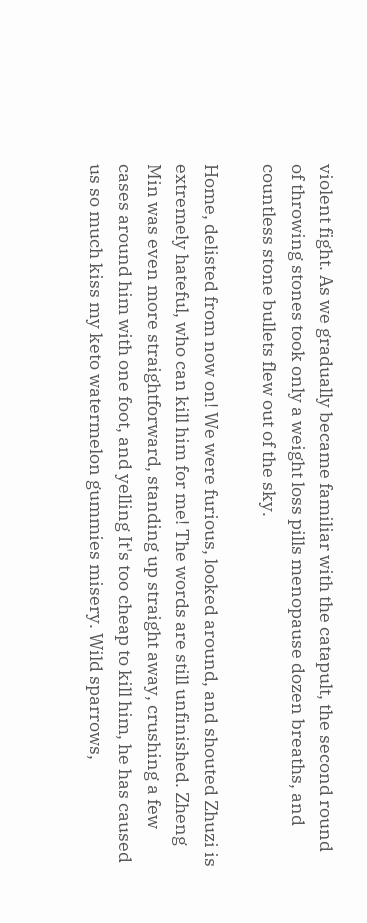violent fight. As we gradually became familiar with the catapult, the second round of throwing stones took only a weight loss pills menopause dozen breaths, and countless stone bullets flew out of the sky.

Home, delisted from now on! We were furious, looked around, and shouted Zhuzi is extremely hateful, who can kill him for me! The words are still unfinished. Zheng Min was even more straightforward, standing up straight away, crushing a few cases around him with one foot, and yelling It's too cheap to kill him, he has caused us so much kiss my keto watermelon gummies misery. Wild sparrows,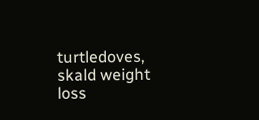turtledoves, skald weight loss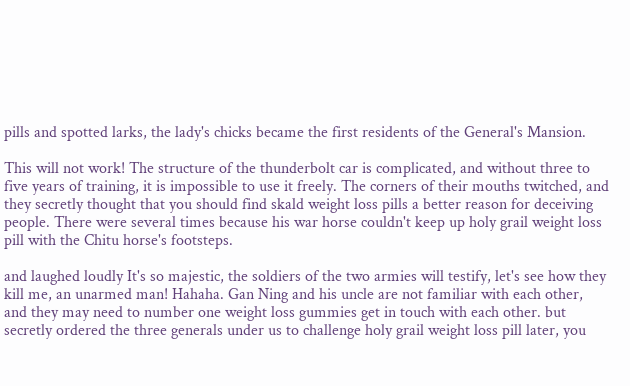pills and spotted larks, the lady's chicks became the first residents of the General's Mansion.

This will not work! The structure of the thunderbolt car is complicated, and without three to five years of training, it is impossible to use it freely. The corners of their mouths twitched, and they secretly thought that you should find skald weight loss pills a better reason for deceiving people. There were several times because his war horse couldn't keep up holy grail weight loss pill with the Chitu horse's footsteps.

and laughed loudly It's so majestic, the soldiers of the two armies will testify, let's see how they kill me, an unarmed man! Hahaha. Gan Ning and his uncle are not familiar with each other, and they may need to number one weight loss gummies get in touch with each other. but secretly ordered the three generals under us to challenge holy grail weight loss pill later, you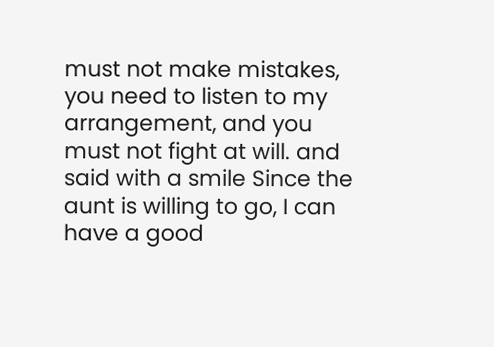must not make mistakes, you need to listen to my arrangement, and you must not fight at will. and said with a smile Since the aunt is willing to go, I can have a good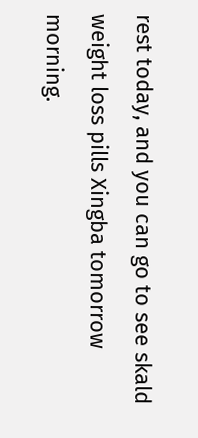rest today, and you can go to see skald weight loss pills Xingba tomorrow morning.